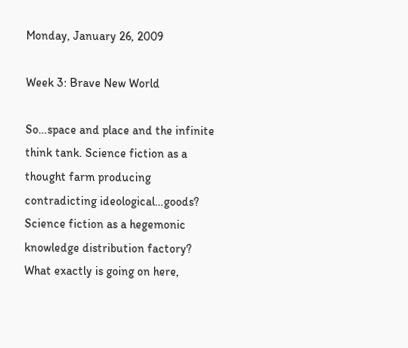Monday, January 26, 2009

Week 3: Brave New World

So…space and place and the infinite think tank. Science fiction as a thought farm producing contradicting ideological…goods? Science fiction as a hegemonic knowledge distribution factory? What exactly is going on here,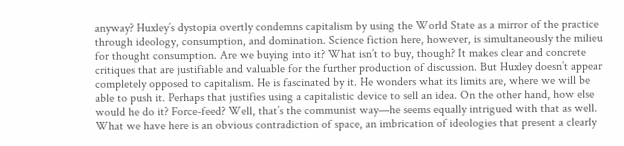anyway? Huxley’s dystopia overtly condemns capitalism by using the World State as a mirror of the practice through ideology, consumption, and domination. Science fiction here, however, is simultaneously the milieu for thought consumption. Are we buying into it? What isn’t to buy, though? It makes clear and concrete critiques that are justifiable and valuable for the further production of discussion. But Huxley doesn’t appear completely opposed to capitalism. He is fascinated by it. He wonders what its limits are, where we will be able to push it. Perhaps that justifies using a capitalistic device to sell an idea. On the other hand, how else would he do it? Force-feed? Well, that’s the communist way—he seems equally intrigued with that as well. What we have here is an obvious contradiction of space, an imbrication of ideologies that present a clearly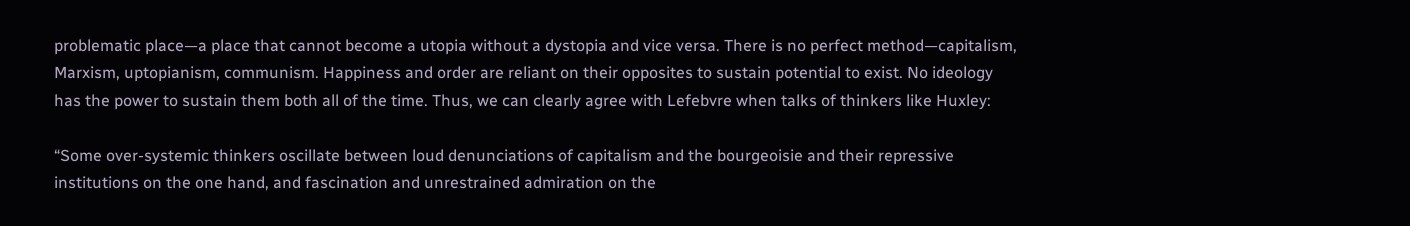problematic place—a place that cannot become a utopia without a dystopia and vice versa. There is no perfect method—capitalism, Marxism, uptopianism, communism. Happiness and order are reliant on their opposites to sustain potential to exist. No ideology has the power to sustain them both all of the time. Thus, we can clearly agree with Lefebvre when talks of thinkers like Huxley:

“Some over-systemic thinkers oscillate between loud denunciations of capitalism and the bourgeoisie and their repressive institutions on the one hand, and fascination and unrestrained admiration on the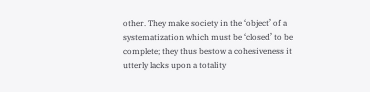other. They make society in the ‘object’ of a systematization which must be ‘closed’ to be complete; they thus bestow a cohesiveness it utterly lacks upon a totality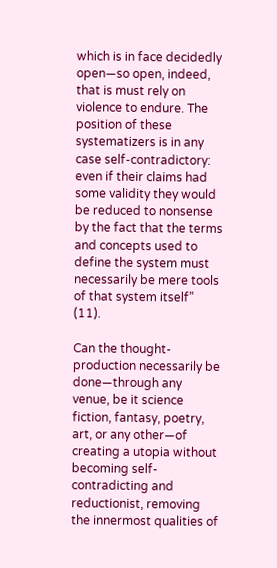which is in face decidedly open—so open, indeed, that is must rely on violence to endure. The position of these systematizers is in any case self-contradictory: even if their claims had some validity they would be reduced to nonsense by the fact that the terms and concepts used to define the system must necessarily be mere tools of that system itself” (11).

Can the thought-production necessarily be done—through any venue, be it science fiction, fantasy, poetry, art, or any other—of creating a utopia without becoming self-contradicting and reductionist, removing the innermost qualities of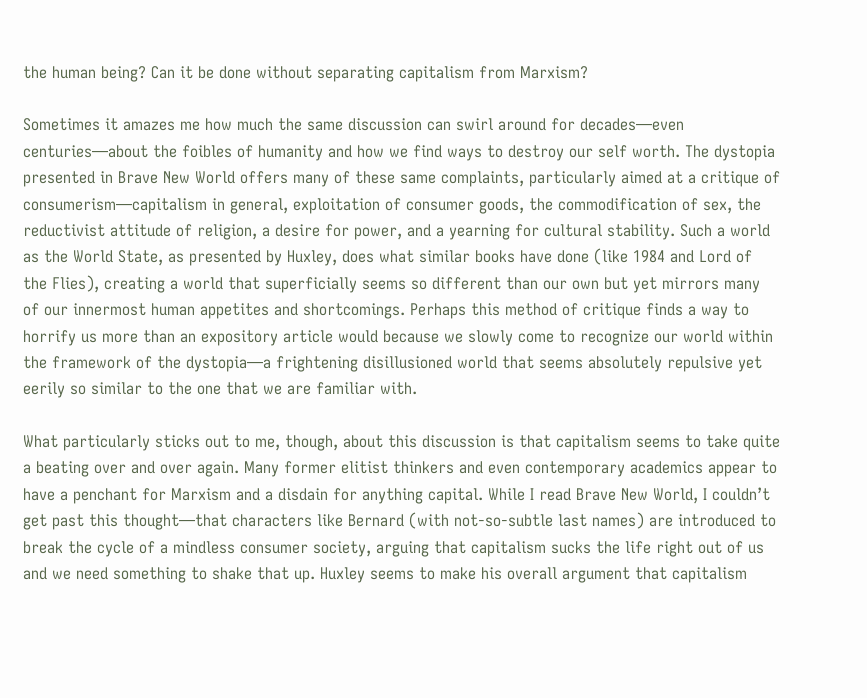the human being? Can it be done without separating capitalism from Marxism?

Sometimes it amazes me how much the same discussion can swirl around for decades—even centuries—about the foibles of humanity and how we find ways to destroy our self worth. The dystopia presented in Brave New World offers many of these same complaints, particularly aimed at a critique of consumerism—capitalism in general, exploitation of consumer goods, the commodification of sex, the reductivist attitude of religion, a desire for power, and a yearning for cultural stability. Such a world as the World State, as presented by Huxley, does what similar books have done (like 1984 and Lord of the Flies), creating a world that superficially seems so different than our own but yet mirrors many of our innermost human appetites and shortcomings. Perhaps this method of critique finds a way to horrify us more than an expository article would because we slowly come to recognize our world within the framework of the dystopia—a frightening disillusioned world that seems absolutely repulsive yet eerily so similar to the one that we are familiar with.

What particularly sticks out to me, though, about this discussion is that capitalism seems to take quite a beating over and over again. Many former elitist thinkers and even contemporary academics appear to have a penchant for Marxism and a disdain for anything capital. While I read Brave New World, I couldn’t get past this thought—that characters like Bernard (with not-so-subtle last names) are introduced to break the cycle of a mindless consumer society, arguing that capitalism sucks the life right out of us and we need something to shake that up. Huxley seems to make his overall argument that capitalism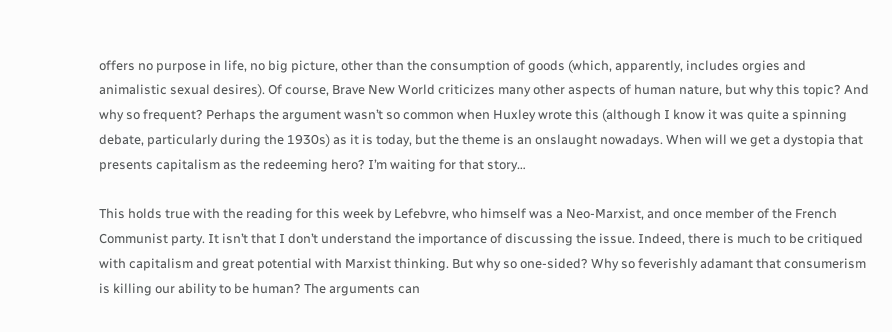offers no purpose in life, no big picture, other than the consumption of goods (which, apparently, includes orgies and animalistic sexual desires). Of course, Brave New World criticizes many other aspects of human nature, but why this topic? And why so frequent? Perhaps the argument wasn’t so common when Huxley wrote this (although I know it was quite a spinning debate, particularly during the 1930s) as it is today, but the theme is an onslaught nowadays. When will we get a dystopia that presents capitalism as the redeeming hero? I’m waiting for that story…

This holds true with the reading for this week by Lefebvre, who himself was a Neo-Marxist, and once member of the French Communist party. It isn’t that I don’t understand the importance of discussing the issue. Indeed, there is much to be critiqued with capitalism and great potential with Marxist thinking. But why so one-sided? Why so feverishly adamant that consumerism is killing our ability to be human? The arguments can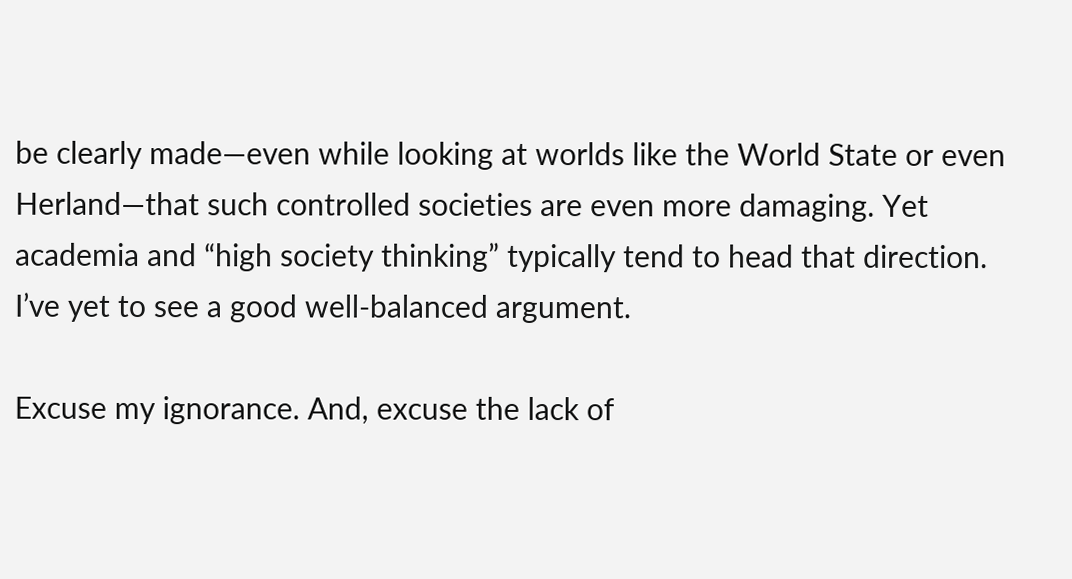be clearly made—even while looking at worlds like the World State or even Herland—that such controlled societies are even more damaging. Yet academia and “high society thinking” typically tend to head that direction. I’ve yet to see a good well-balanced argument.

Excuse my ignorance. And, excuse the lack of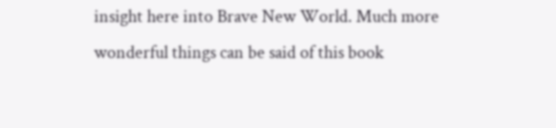insight here into Brave New World. Much more wonderful things can be said of this book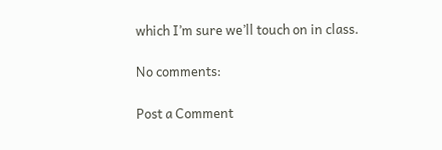which I’m sure we’ll touch on in class.

No comments:

Post a Comment